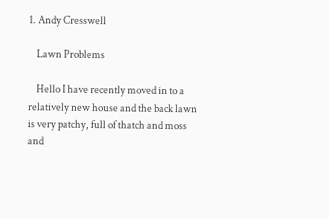1. Andy Cresswell

    Lawn Problems

    Hello I have recently moved in to a relatively new house and the back lawn is very patchy, full of thatch and moss and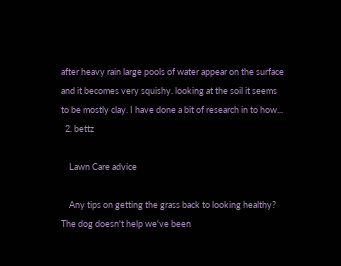after heavy rain large pools of water appear on the surface and it becomes very squishy. looking at the soil it seems to be mostly clay. I have done a bit of research in to how...
  2. bettz

    Lawn Care advice

    Any tips on getting the grass back to looking healthy? The dog doesn't help we've been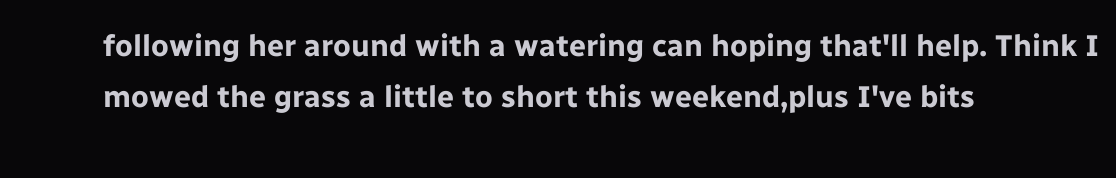following her around with a watering can hoping that'll help. Think I mowed the grass a little to short this weekend,plus I've bits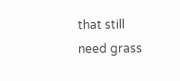that still need grass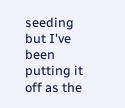seeding but I've been putting it off as the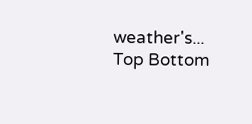weather's...
Top Bottom